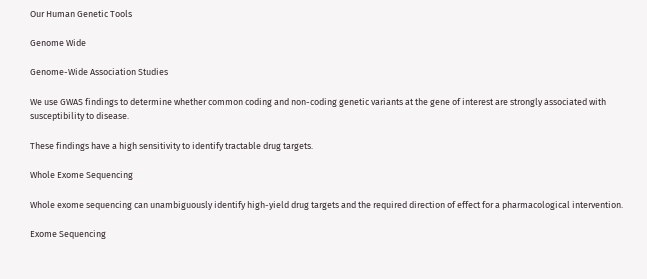Our Human Genetic Tools

Genome Wide

Genome-Wide Association Studies

We use GWAS findings to determine whether common coding and non-coding genetic variants at the gene of interest are strongly associated with susceptibility to disease.

These findings have a high sensitivity to identify tractable drug targets.

Whole Exome Sequencing

Whole exome sequencing can unambiguously identify high-yield drug targets and the required direction of effect for a pharmacological intervention.

Exome Sequencing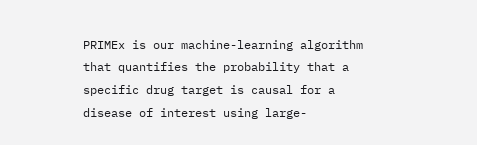PRIMEx is our machine-learning algorithm that quantifies the probability that a specific drug target is causal for a disease of interest using large-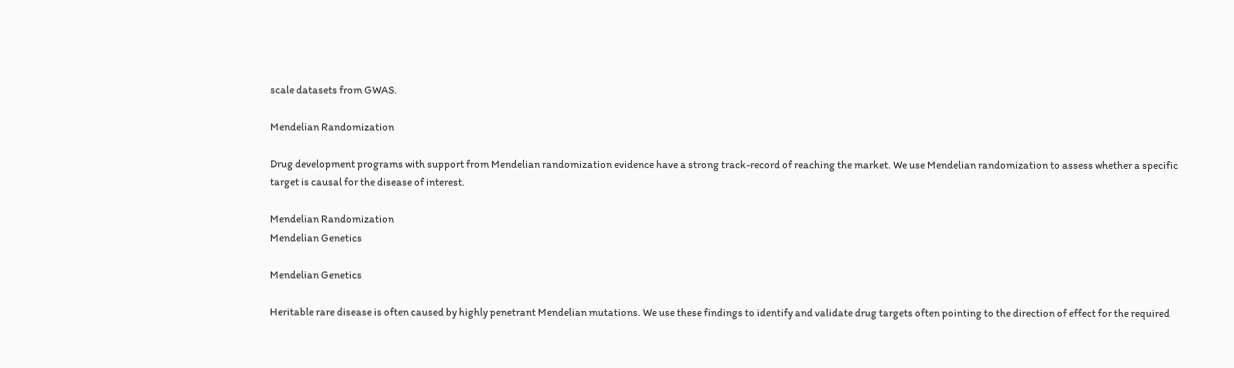scale datasets from GWAS.

Mendelian Randomization

Drug development programs with support from Mendelian randomization evidence have a strong track-record of reaching the market. We use Mendelian randomization to assess whether a specific target is causal for the disease of interest.

Mendelian Randomization
Mendelian Genetics

Mendelian Genetics

Heritable rare disease is often caused by highly penetrant Mendelian mutations. We use these findings to identify and validate drug targets often pointing to the direction of effect for the required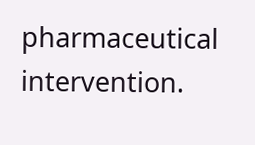pharmaceutical intervention.